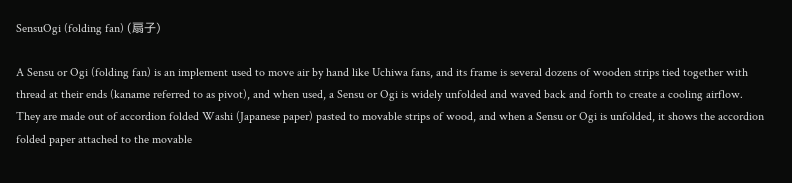SensuOgi (folding fan) (扇子)

A Sensu or Ogi (folding fan) is an implement used to move air by hand like Uchiwa fans, and its frame is several dozens of wooden strips tied together with thread at their ends (kaname referred to as pivot), and when used, a Sensu or Ogi is widely unfolded and waved back and forth to create a cooling airflow. They are made out of accordion folded Washi (Japanese paper) pasted to movable strips of wood, and when a Sensu or Ogi is unfolded, it shows the accordion folded paper attached to the movable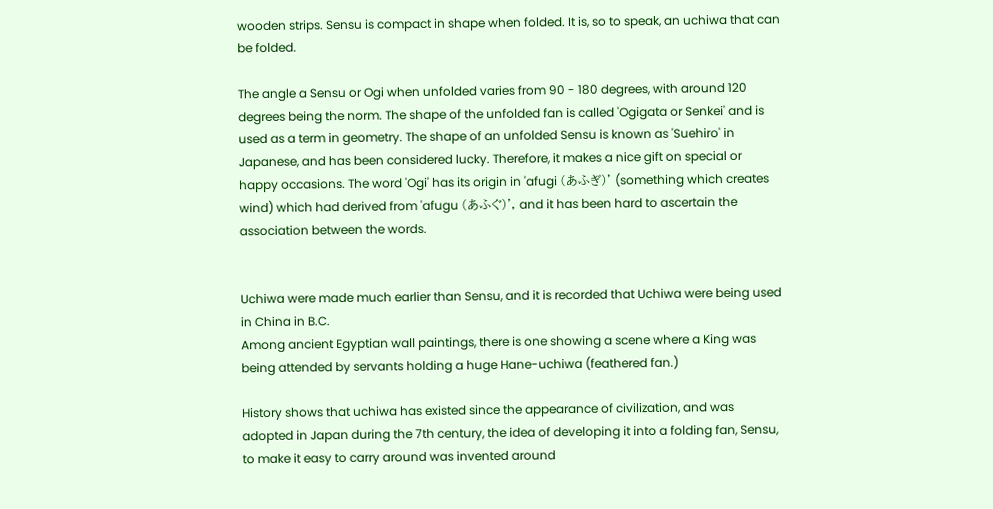wooden strips. Sensu is compact in shape when folded. It is, so to speak, an uchiwa that can be folded.

The angle a Sensu or Ogi when unfolded varies from 90 - 180 degrees, with around 120 degrees being the norm. The shape of the unfolded fan is called 'Ogigata or Senkei' and is used as a term in geometry. The shape of an unfolded Sensu is known as 'Suehiro' in Japanese, and has been considered lucky. Therefore, it makes a nice gift on special or happy occasions. The word 'Ogi' has its origin in 'afugi (あふぎ)' (something which creates wind) which had derived from 'afugu (あふぐ)', and it has been hard to ascertain the association between the words.


Uchiwa were made much earlier than Sensu, and it is recorded that Uchiwa were being used in China in B.C.
Among ancient Egyptian wall paintings, there is one showing a scene where a King was being attended by servants holding a huge Hane-uchiwa (feathered fan.)

History shows that uchiwa has existed since the appearance of civilization, and was adopted in Japan during the 7th century, the idea of developing it into a folding fan, Sensu, to make it easy to carry around was invented around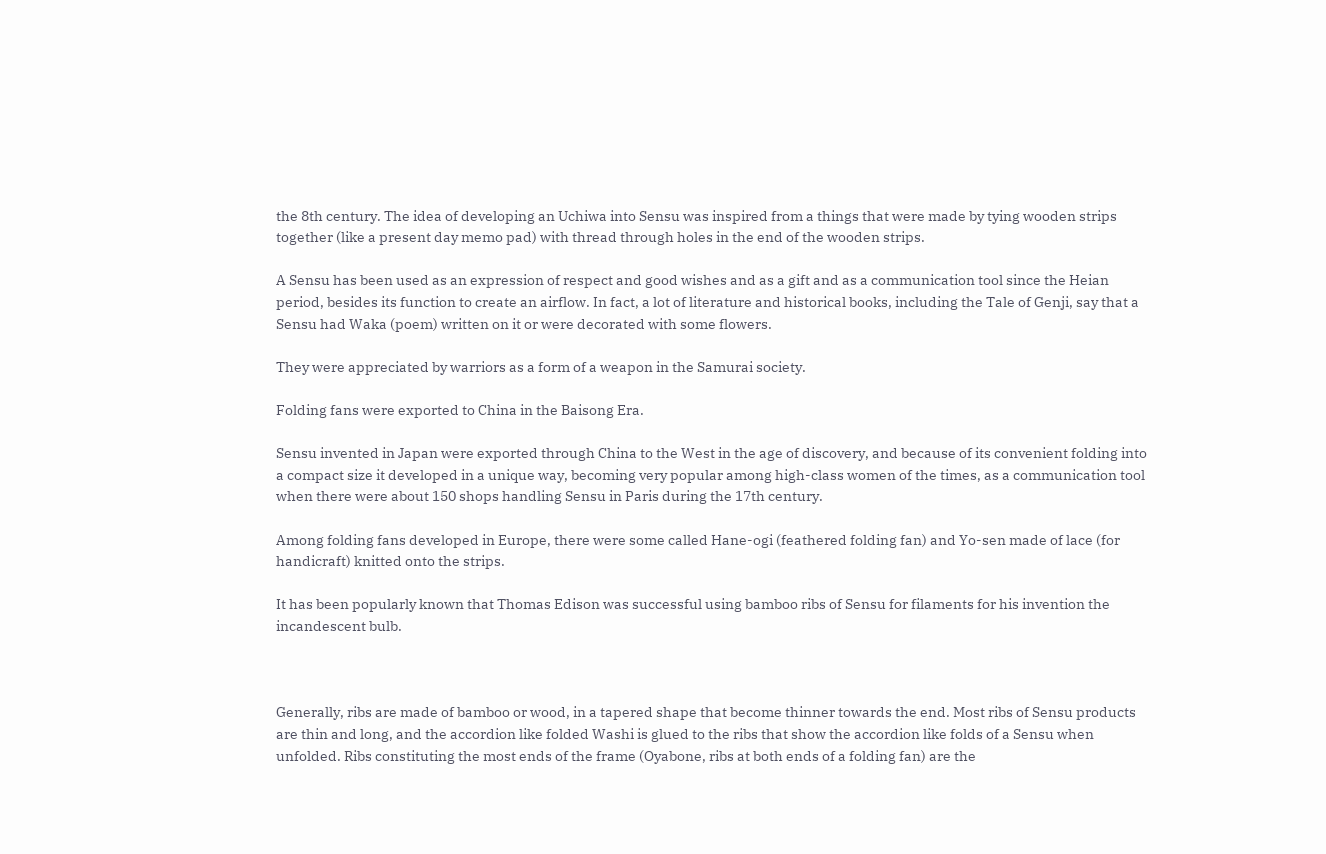the 8th century. The idea of developing an Uchiwa into Sensu was inspired from a things that were made by tying wooden strips together (like a present day memo pad) with thread through holes in the end of the wooden strips.

A Sensu has been used as an expression of respect and good wishes and as a gift and as a communication tool since the Heian period, besides its function to create an airflow. In fact, a lot of literature and historical books, including the Tale of Genji, say that a Sensu had Waka (poem) written on it or were decorated with some flowers.

They were appreciated by warriors as a form of a weapon in the Samurai society.

Folding fans were exported to China in the Baisong Era.

Sensu invented in Japan were exported through China to the West in the age of discovery, and because of its convenient folding into a compact size it developed in a unique way, becoming very popular among high-class women of the times, as a communication tool when there were about 150 shops handling Sensu in Paris during the 17th century.

Among folding fans developed in Europe, there were some called Hane-ogi (feathered folding fan) and Yo-sen made of lace (for handicraft) knitted onto the strips.

It has been popularly known that Thomas Edison was successful using bamboo ribs of Sensu for filaments for his invention the incandescent bulb.



Generally, ribs are made of bamboo or wood, in a tapered shape that become thinner towards the end. Most ribs of Sensu products are thin and long, and the accordion like folded Washi is glued to the ribs that show the accordion like folds of a Sensu when unfolded. Ribs constituting the most ends of the frame (Oyabone, ribs at both ends of a folding fan) are the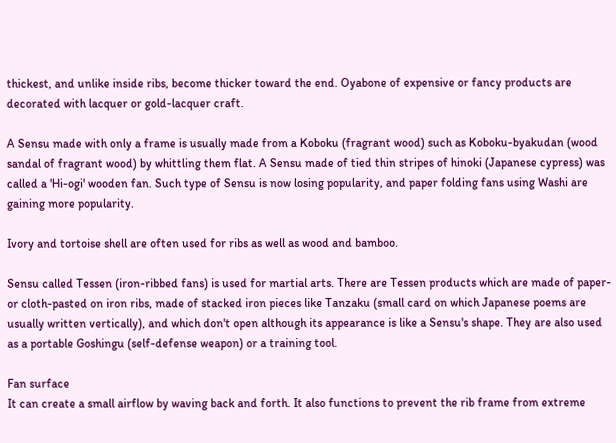thickest, and unlike inside ribs, become thicker toward the end. Oyabone of expensive or fancy products are decorated with lacquer or gold-lacquer craft.

A Sensu made with only a frame is usually made from a Koboku (fragrant wood) such as Koboku-byakudan (wood sandal of fragrant wood) by whittling them flat. A Sensu made of tied thin stripes of hinoki (Japanese cypress) was called a 'Hi-ogi' wooden fan. Such type of Sensu is now losing popularity, and paper folding fans using Washi are gaining more popularity.

Ivory and tortoise shell are often used for ribs as well as wood and bamboo.

Sensu called Tessen (iron-ribbed fans) is used for martial arts. There are Tessen products which are made of paper- or cloth-pasted on iron ribs, made of stacked iron pieces like Tanzaku (small card on which Japanese poems are usually written vertically), and which don't open although its appearance is like a Sensu's shape. They are also used as a portable Goshingu (self-defense weapon) or a training tool.

Fan surface
It can create a small airflow by waving back and forth. It also functions to prevent the rib frame from extreme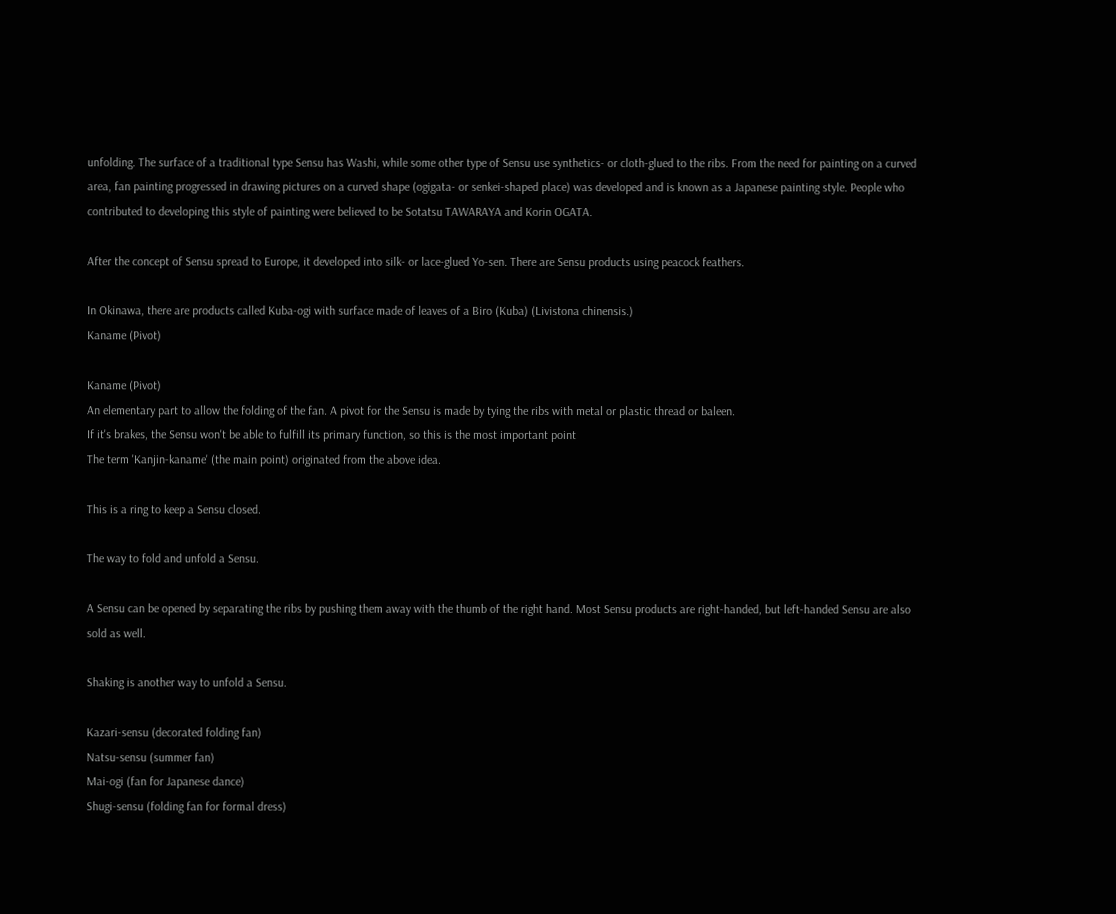unfolding. The surface of a traditional type Sensu has Washi, while some other type of Sensu use synthetics- or cloth-glued to the ribs. From the need for painting on a curved area, fan painting progressed in drawing pictures on a curved shape (ogigata- or senkei-shaped place) was developed and is known as a Japanese painting style. People who contributed to developing this style of painting were believed to be Sotatsu TAWARAYA and Korin OGATA.

After the concept of Sensu spread to Europe, it developed into silk- or lace-glued Yo-sen. There are Sensu products using peacock feathers.

In Okinawa, there are products called Kuba-ogi with surface made of leaves of a Biro (Kuba) (Livistona chinensis.)
Kaname (Pivot)

Kaname (Pivot)
An elementary part to allow the folding of the fan. A pivot for the Sensu is made by tying the ribs with metal or plastic thread or baleen.
If it's brakes, the Sensu won't be able to fulfill its primary function, so this is the most important point
The term 'Kanjin-kaname' (the main point) originated from the above idea.

This is a ring to keep a Sensu closed.

The way to fold and unfold a Sensu.

A Sensu can be opened by separating the ribs by pushing them away with the thumb of the right hand. Most Sensu products are right-handed, but left-handed Sensu are also sold as well.

Shaking is another way to unfold a Sensu.

Kazari-sensu (decorated folding fan)
Natsu-sensu (summer fan)
Mai-ogi (fan for Japanese dance)
Shugi-sensu (folding fan for formal dress)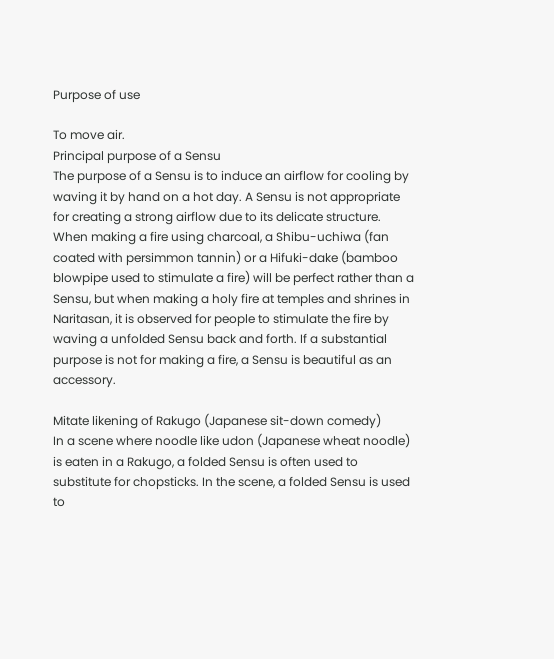Purpose of use

To move air.
Principal purpose of a Sensu
The purpose of a Sensu is to induce an airflow for cooling by waving it by hand on a hot day. A Sensu is not appropriate for creating a strong airflow due to its delicate structure. When making a fire using charcoal, a Shibu-uchiwa (fan coated with persimmon tannin) or a Hifuki-dake (bamboo blowpipe used to stimulate a fire) will be perfect rather than a Sensu, but when making a holy fire at temples and shrines in Naritasan, it is observed for people to stimulate the fire by waving a unfolded Sensu back and forth. If a substantial purpose is not for making a fire, a Sensu is beautiful as an accessory.

Mitate likening of Rakugo (Japanese sit-down comedy)
In a scene where noodle like udon (Japanese wheat noodle) is eaten in a Rakugo, a folded Sensu is often used to substitute for chopsticks. In the scene, a folded Sensu is used to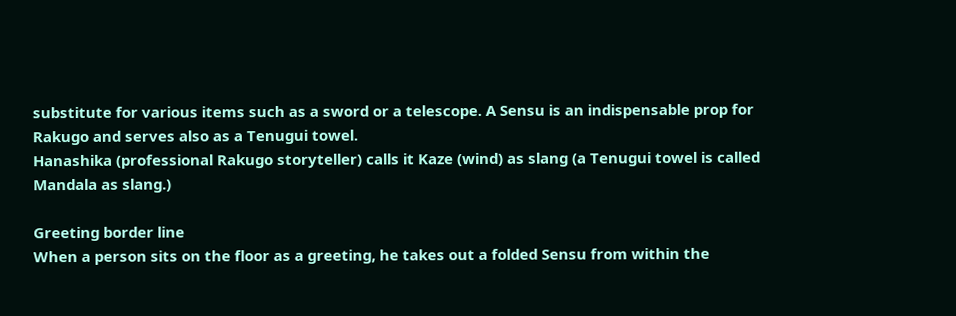substitute for various items such as a sword or a telescope. A Sensu is an indispensable prop for Rakugo and serves also as a Tenugui towel.
Hanashika (professional Rakugo storyteller) calls it Kaze (wind) as slang (a Tenugui towel is called Mandala as slang.)

Greeting border line
When a person sits on the floor as a greeting, he takes out a folded Sensu from within the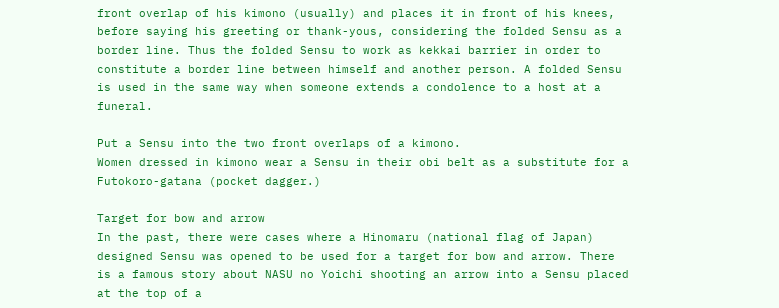front overlap of his kimono (usually) and places it in front of his knees, before saying his greeting or thank-yous, considering the folded Sensu as a border line. Thus the folded Sensu to work as kekkai barrier in order to constitute a border line between himself and another person. A folded Sensu is used in the same way when someone extends a condolence to a host at a funeral.

Put a Sensu into the two front overlaps of a kimono.
Women dressed in kimono wear a Sensu in their obi belt as a substitute for a Futokoro-gatana (pocket dagger.)

Target for bow and arrow
In the past, there were cases where a Hinomaru (national flag of Japan) designed Sensu was opened to be used for a target for bow and arrow. There is a famous story about NASU no Yoichi shooting an arrow into a Sensu placed at the top of a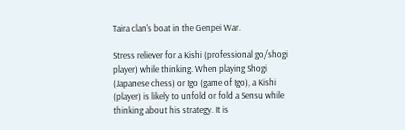Taira clan's boat in the Genpei War.

Stress reliever for a Kishi (professional go/shogi player) while thinking. When playing Shogi (Japanese chess) or Igo (game of Igo), a Kishi (player) is likely to unfold or fold a Sensu while thinking about his strategy. It is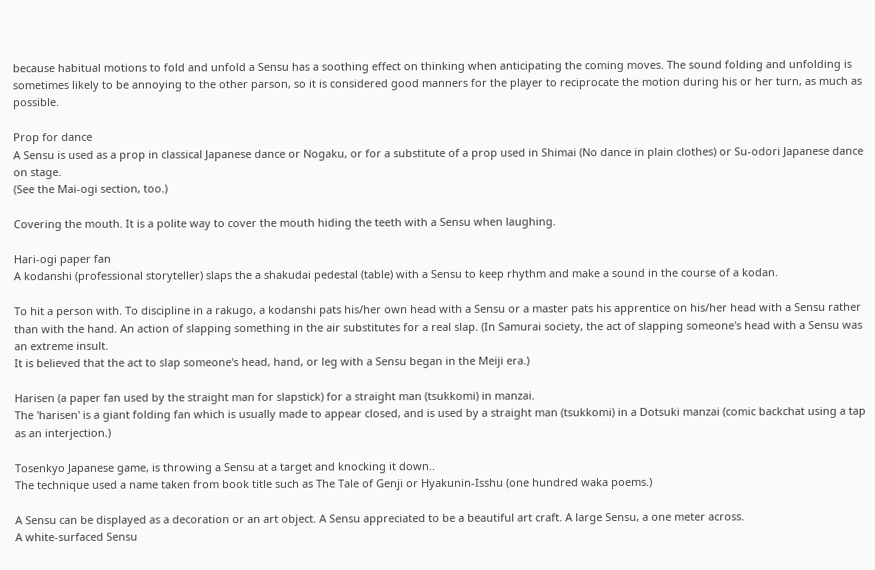because habitual motions to fold and unfold a Sensu has a soothing effect on thinking when anticipating the coming moves. The sound folding and unfolding is sometimes likely to be annoying to the other parson, so it is considered good manners for the player to reciprocate the motion during his or her turn, as much as possible.

Prop for dance
A Sensu is used as a prop in classical Japanese dance or Nogaku, or for a substitute of a prop used in Shimai (No dance in plain clothes) or Su-odori Japanese dance on stage.
(See the Mai-ogi section, too.)

Covering the mouth. It is a polite way to cover the mouth hiding the teeth with a Sensu when laughing.

Hari-ogi paper fan
A kodanshi (professional storyteller) slaps the a shakudai pedestal (table) with a Sensu to keep rhythm and make a sound in the course of a kodan.

To hit a person with. To discipline in a rakugo, a kodanshi pats his/her own head with a Sensu or a master pats his apprentice on his/her head with a Sensu rather than with the hand. An action of slapping something in the air substitutes for a real slap. (In Samurai society, the act of slapping someone's head with a Sensu was an extreme insult.
It is believed that the act to slap someone's head, hand, or leg with a Sensu began in the Meiji era.)

Harisen (a paper fan used by the straight man for slapstick) for a straight man (tsukkomi) in manzai.
The 'harisen' is a giant folding fan which is usually made to appear closed, and is used by a straight man (tsukkomi) in a Dotsuki manzai (comic backchat using a tap as an interjection.)

Tosenkyo Japanese game, is throwing a Sensu at a target and knocking it down..
The technique used a name taken from book title such as The Tale of Genji or Hyakunin-Isshu (one hundred waka poems.)

A Sensu can be displayed as a decoration or an art object. A Sensu appreciated to be a beautiful art craft. A large Sensu, a one meter across.
A white-surfaced Sensu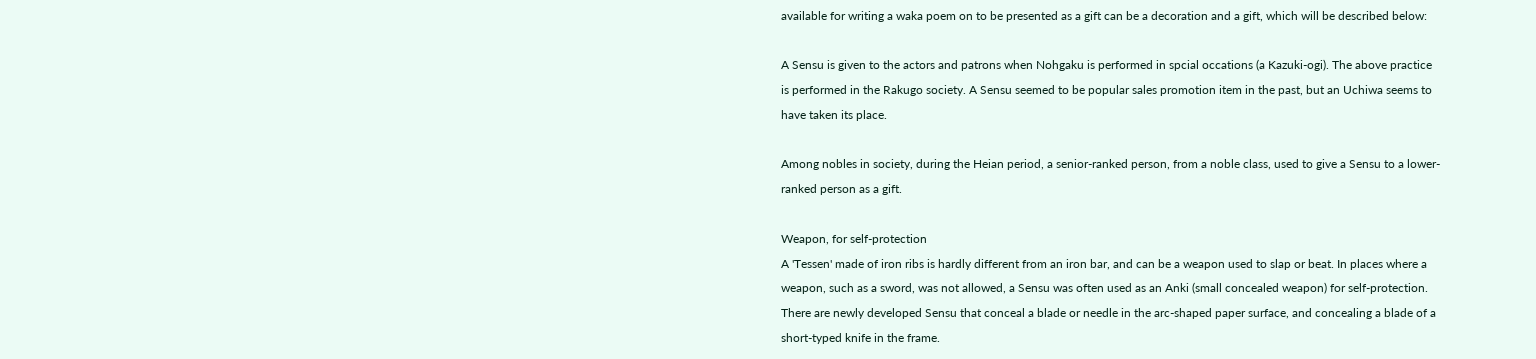available for writing a waka poem on to be presented as a gift can be a decoration and a gift, which will be described below:

A Sensu is given to the actors and patrons when Nohgaku is performed in spcial occations (a Kazuki-ogi). The above practice is performed in the Rakugo society. A Sensu seemed to be popular sales promotion item in the past, but an Uchiwa seems to have taken its place.

Among nobles in society, during the Heian period, a senior-ranked person, from a noble class, used to give a Sensu to a lower-ranked person as a gift.

Weapon, for self-protection
A 'Tessen' made of iron ribs is hardly different from an iron bar, and can be a weapon used to slap or beat. In places where a weapon, such as a sword, was not allowed, a Sensu was often used as an Anki (small concealed weapon) for self-protection. There are newly developed Sensu that conceal a blade or needle in the arc-shaped paper surface, and concealing a blade of a short-typed knife in the frame.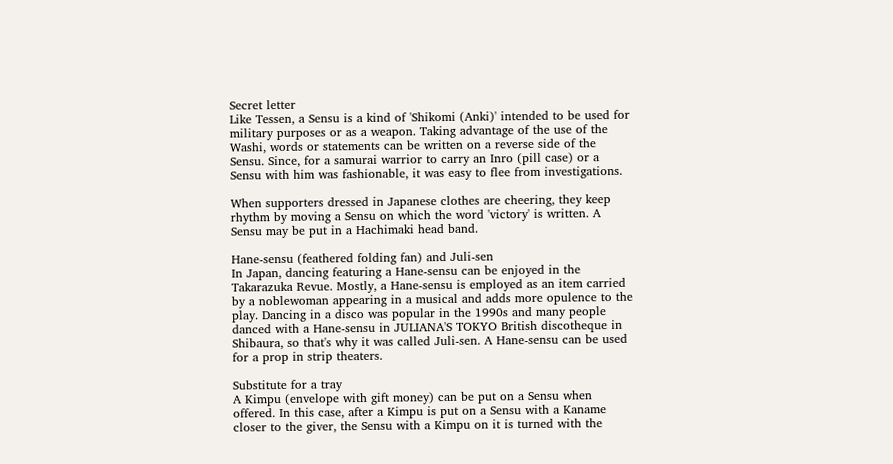Secret letter
Like Tessen, a Sensu is a kind of 'Shikomi (Anki)' intended to be used for military purposes or as a weapon. Taking advantage of the use of the Washi, words or statements can be written on a reverse side of the Sensu. Since, for a samurai warrior to carry an Inro (pill case) or a Sensu with him was fashionable, it was easy to flee from investigations.

When supporters dressed in Japanese clothes are cheering, they keep rhythm by moving a Sensu on which the word 'victory' is written. A Sensu may be put in a Hachimaki head band.

Hane-sensu (feathered folding fan) and Juli-sen
In Japan, dancing featuring a Hane-sensu can be enjoyed in the Takarazuka Revue. Mostly, a Hane-sensu is employed as an item carried by a noblewoman appearing in a musical and adds more opulence to the play. Dancing in a disco was popular in the 1990s and many people danced with a Hane-sensu in JULIANA'S TOKYO British discotheque in Shibaura, so that's why it was called Juli-sen. A Hane-sensu can be used for a prop in strip theaters.

Substitute for a tray
A Kimpu (envelope with gift money) can be put on a Sensu when offered. In this case, after a Kimpu is put on a Sensu with a Kaname closer to the giver, the Sensu with a Kimpu on it is turned with the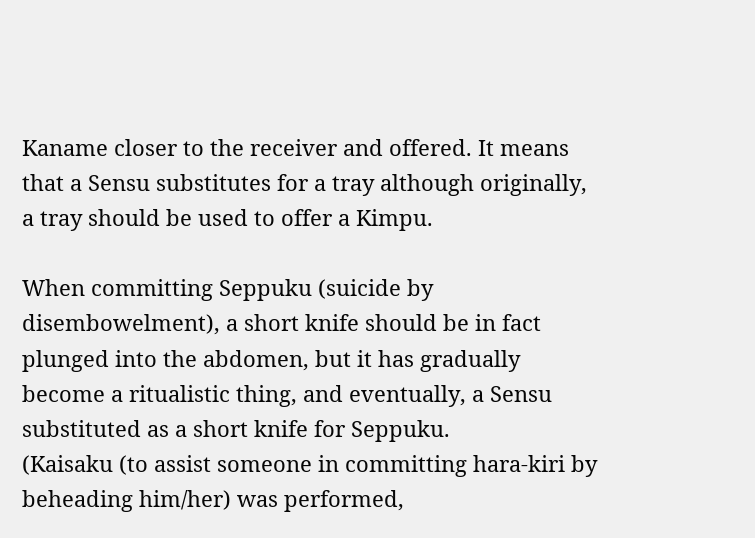Kaname closer to the receiver and offered. It means that a Sensu substitutes for a tray although originally, a tray should be used to offer a Kimpu.

When committing Seppuku (suicide by disembowelment), a short knife should be in fact plunged into the abdomen, but it has gradually become a ritualistic thing, and eventually, a Sensu substituted as a short knife for Seppuku.
(Kaisaku (to assist someone in committing hara-kiri by beheading him/her) was performed,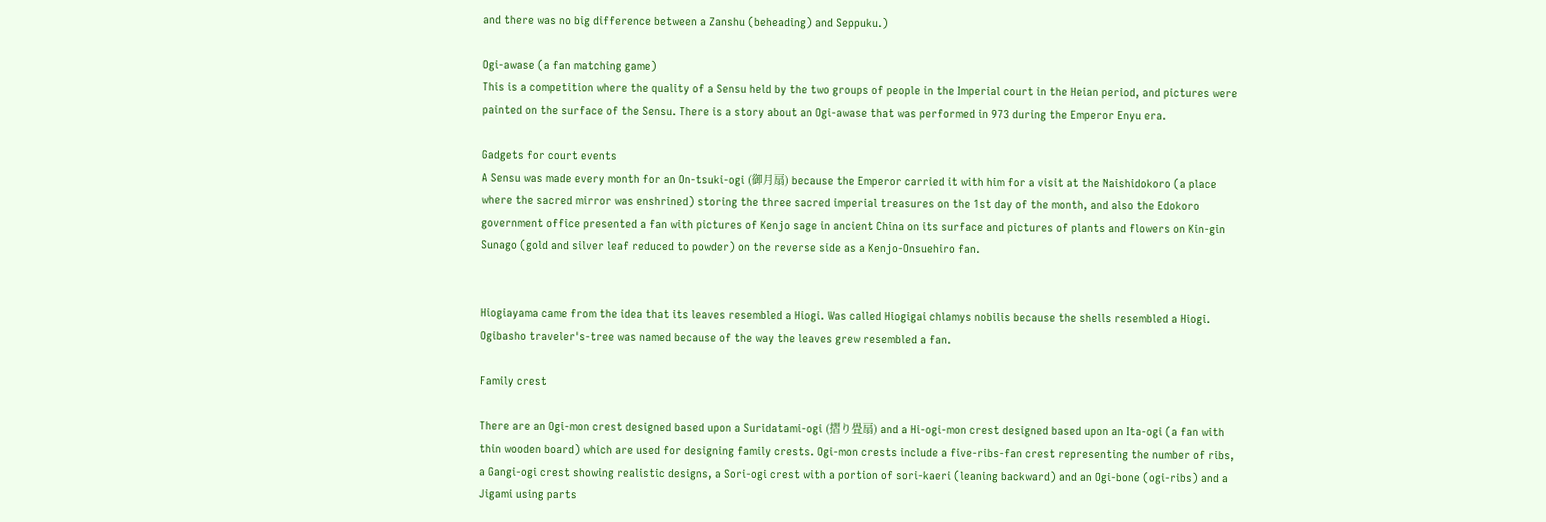and there was no big difference between a Zanshu (beheading) and Seppuku.)

Ogi-awase (a fan matching game)
This is a competition where the quality of a Sensu held by the two groups of people in the Imperial court in the Heian period, and pictures were painted on the surface of the Sensu. There is a story about an Ogi-awase that was performed in 973 during the Emperor Enyu era.

Gadgets for court events
A Sensu was made every month for an On-tsuki-ogi (御月扇) because the Emperor carried it with him for a visit at the Naishidokoro (a place where the sacred mirror was enshrined) storing the three sacred imperial treasures on the 1st day of the month, and also the Edokoro government office presented a fan with pictures of Kenjo sage in ancient China on its surface and pictures of plants and flowers on Kin-gin Sunago (gold and silver leaf reduced to powder) on the reverse side as a Kenjo-Onsuehiro fan.


Hiogiayama came from the idea that its leaves resembled a Hiogi. Was called Hiogigai chlamys nobilis because the shells resembled a Hiogi. Ogibasho traveler's-tree was named because of the way the leaves grew resembled a fan.

Family crest

There are an Ogi-mon crest designed based upon a Suridatami-ogi (摺り畳扇) and a Hi-ogi-mon crest designed based upon an Ita-ogi (a fan with thin wooden board) which are used for designing family crests. Ogi-mon crests include a five-ribs-fan crest representing the number of ribs, a Gangi-ogi crest showing realistic designs, a Sori-ogi crest with a portion of sori-kaeri (leaning backward) and an Ogi-bone (ogi-ribs) and a Jigami using parts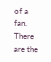of a fan. There are the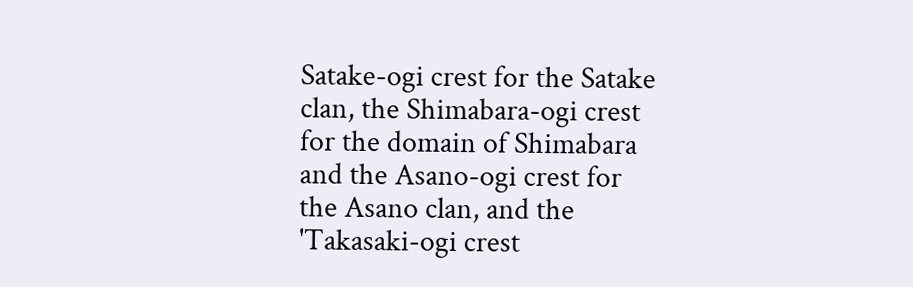Satake-ogi crest for the Satake clan, the Shimabara-ogi crest for the domain of Shimabara and the Asano-ogi crest for the Asano clan, and the 'Takasaki-ogi crest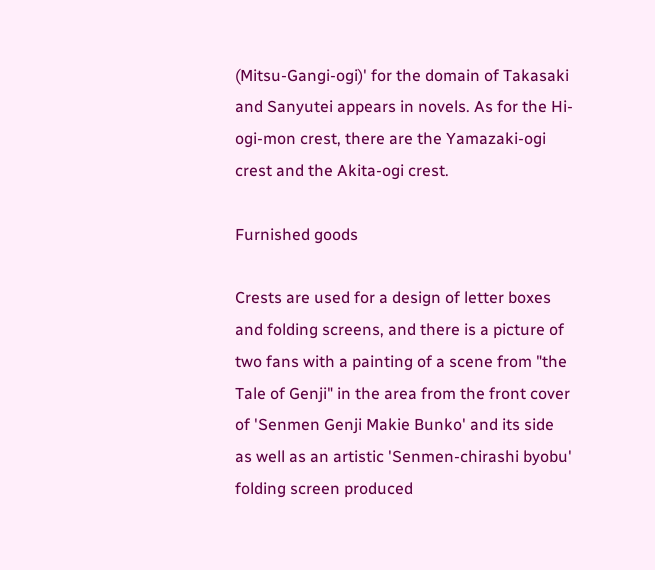(Mitsu-Gangi-ogi)' for the domain of Takasaki and Sanyutei appears in novels. As for the Hi-ogi-mon crest, there are the Yamazaki-ogi crest and the Akita-ogi crest.

Furnished goods

Crests are used for a design of letter boxes and folding screens, and there is a picture of two fans with a painting of a scene from "the Tale of Genji" in the area from the front cover of 'Senmen Genji Makie Bunko' and its side as well as an artistic 'Senmen-chirashi byobu' folding screen produced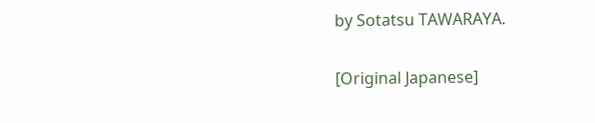by Sotatsu TAWARAYA.

[Original Japanese]